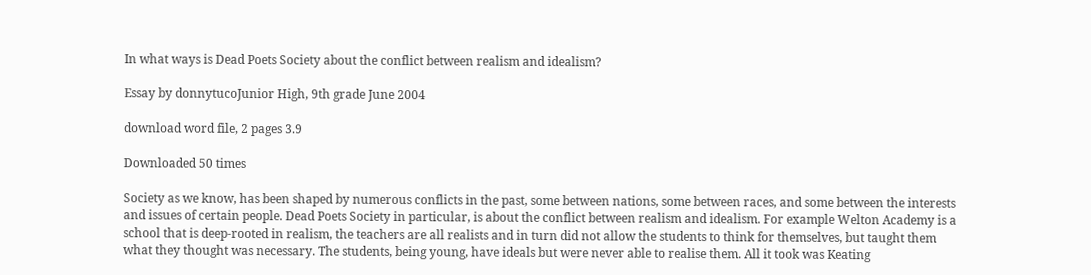In what ways is Dead Poets Society about the conflict between realism and idealism?

Essay by donnytucoJunior High, 9th grade June 2004

download word file, 2 pages 3.9

Downloaded 50 times

Society as we know, has been shaped by numerous conflicts in the past, some between nations, some between races, and some between the interests and issues of certain people. Dead Poets Society in particular, is about the conflict between realism and idealism. For example Welton Academy is a school that is deep-rooted in realism, the teachers are all realists and in turn did not allow the students to think for themselves, but taught them what they thought was necessary. The students, being young, have ideals but were never able to realise them. All it took was Keating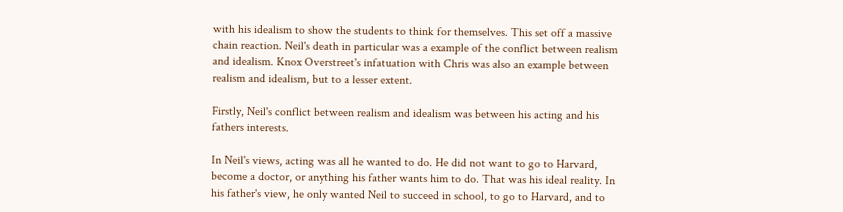with his idealism to show the students to think for themselves. This set off a massive chain reaction. Neil's death in particular was a example of the conflict between realism and idealism. Knox Overstreet's infatuation with Chris was also an example between realism and idealism, but to a lesser extent.

Firstly, Neil's conflict between realism and idealism was between his acting and his fathers interests.

In Neil's views, acting was all he wanted to do. He did not want to go to Harvard, become a doctor, or anything his father wants him to do. That was his ideal reality. In his father's view, he only wanted Neil to succeed in school, to go to Harvard, and to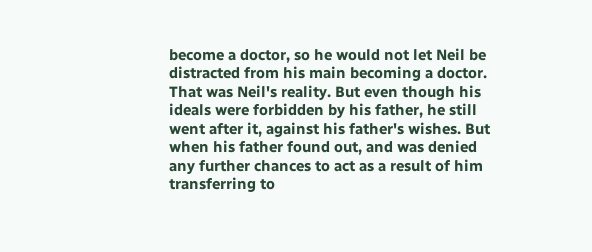become a doctor, so he would not let Neil be distracted from his main becoming a doctor. That was Neil's reality. But even though his ideals were forbidden by his father, he still went after it, against his father's wishes. But when his father found out, and was denied any further chances to act as a result of him transferring to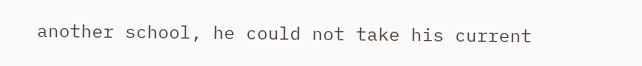another school, he could not take his current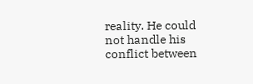reality. He could not handle his conflict between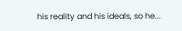his reality and his ideals, so he...